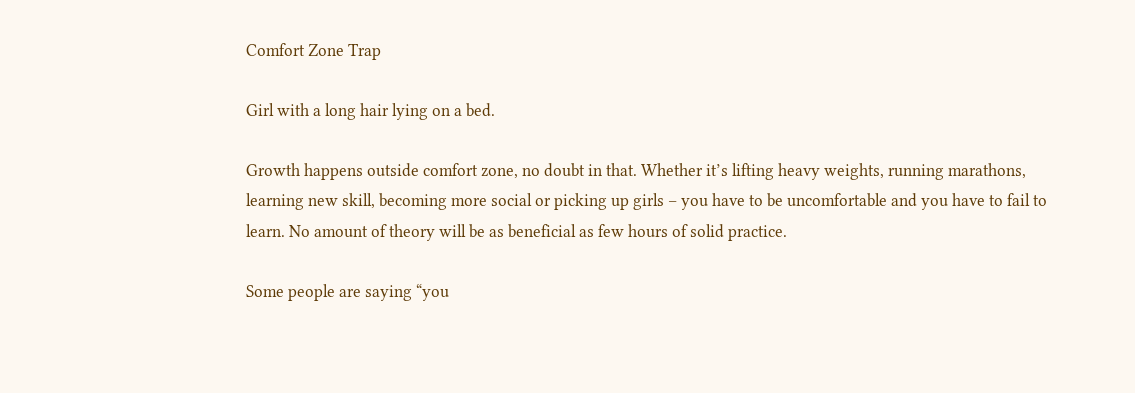Comfort Zone Trap

Girl with a long hair lying on a bed.

Growth happens outside comfort zone, no doubt in that. Whether it’s lifting heavy weights, running marathons, learning new skill, becoming more social or picking up girls – you have to be uncomfortable and you have to fail to learn. No amount of theory will be as beneficial as few hours of solid practice.

Some people are saying “you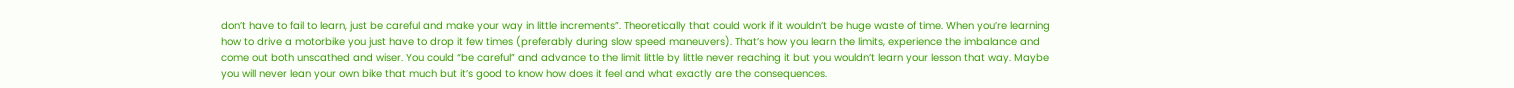don’t have to fail to learn, just be careful and make your way in little increments”. Theoretically that could work if it wouldn’t be huge waste of time. When you’re learning how to drive a motorbike you just have to drop it few times (preferably during slow speed maneuvers). That’s how you learn the limits, experience the imbalance and come out both unscathed and wiser. You could “be careful” and advance to the limit little by little never reaching it but you wouldn’t learn your lesson that way. Maybe you will never lean your own bike that much but it’s good to know how does it feel and what exactly are the consequences.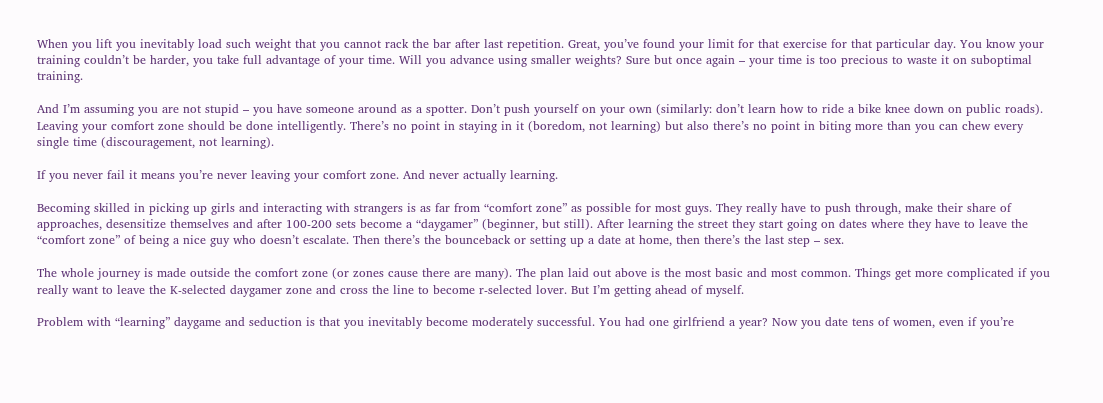When you lift you inevitably load such weight that you cannot rack the bar after last repetition. Great, you’ve found your limit for that exercise for that particular day. You know your training couldn’t be harder, you take full advantage of your time. Will you advance using smaller weights? Sure but once again – your time is too precious to waste it on suboptimal training.

And I’m assuming you are not stupid – you have someone around as a spotter. Don’t push yourself on your own (similarly: don’t learn how to ride a bike knee down on public roads). Leaving your comfort zone should be done intelligently. There’s no point in staying in it (boredom, not learning) but also there’s no point in biting more than you can chew every single time (discouragement, not learning).

If you never fail it means you’re never leaving your comfort zone. And never actually learning.

Becoming skilled in picking up girls and interacting with strangers is as far from “comfort zone” as possible for most guys. They really have to push through, make their share of approaches, desensitize themselves and after 100-200 sets become a “daygamer” (beginner, but still). After learning the street they start going on dates where they have to leave the “comfort zone” of being a nice guy who doesn’t escalate. Then there’s the bounceback or setting up a date at home, then there’s the last step – sex.

The whole journey is made outside the comfort zone (or zones cause there are many). The plan laid out above is the most basic and most common. Things get more complicated if you really want to leave the K-selected daygamer zone and cross the line to become r-selected lover. But I’m getting ahead of myself.

Problem with “learning” daygame and seduction is that you inevitably become moderately successful. You had one girlfriend a year? Now you date tens of women, even if you’re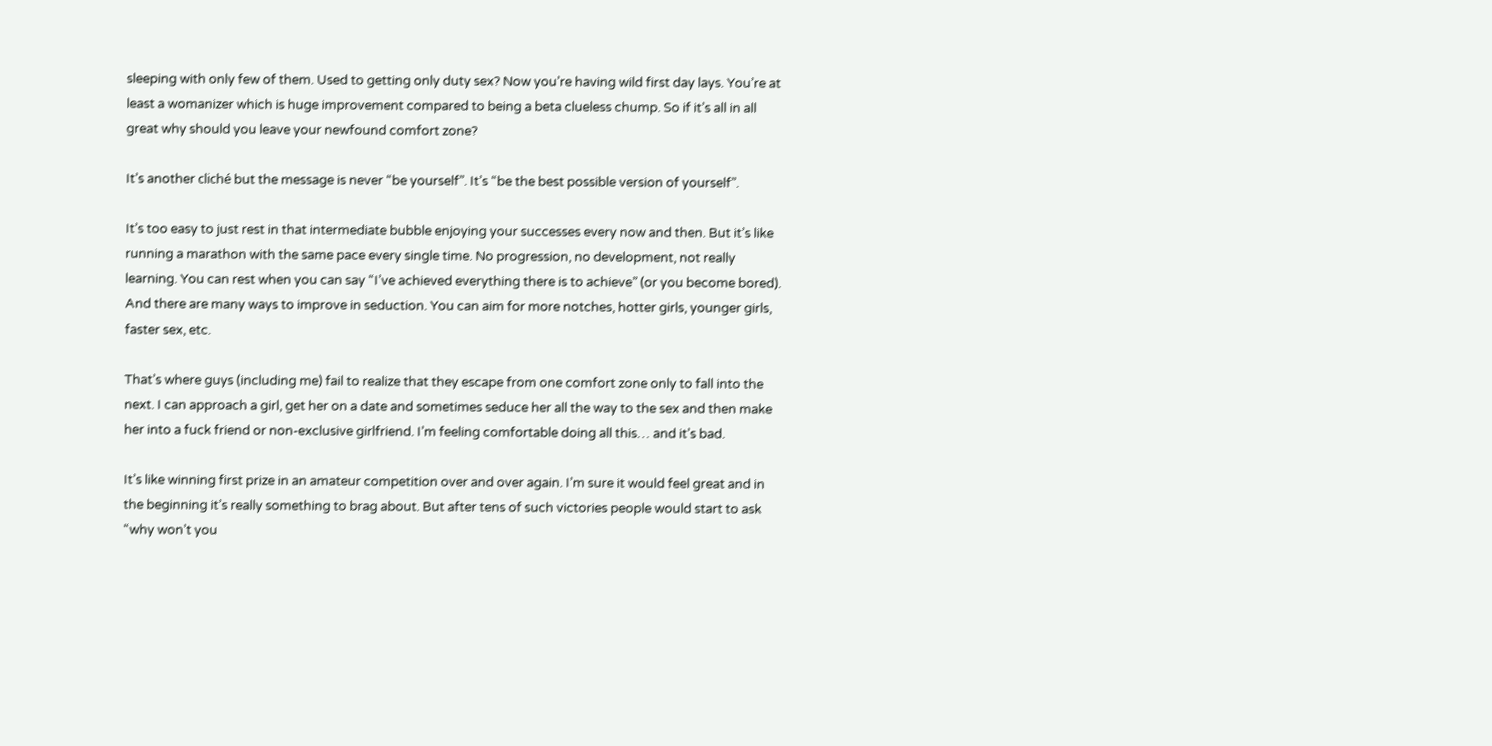sleeping with only few of them. Used to getting only duty sex? Now you’re having wild first day lays. You’re at least a womanizer which is huge improvement compared to being a beta clueless chump. So if it’s all in all great why should you leave your newfound comfort zone?

It’s another cliché but the message is never “be yourself”. It’s “be the best possible version of yourself”.

It’s too easy to just rest in that intermediate bubble enjoying your successes every now and then. But it’s like running a marathon with the same pace every single time. No progression, no development, not really learning. You can rest when you can say “I’ve achieved everything there is to achieve” (or you become bored). And there are many ways to improve in seduction. You can aim for more notches, hotter girls, younger girls, faster sex, etc.

That’s where guys (including me) fail to realize that they escape from one comfort zone only to fall into the next. I can approach a girl, get her on a date and sometimes seduce her all the way to the sex and then make her into a fuck friend or non-exclusive girlfriend. I’m feeling comfortable doing all this… and it’s bad.

It’s like winning first prize in an amateur competition over and over again. I’m sure it would feel great and in the beginning it’s really something to brag about. But after tens of such victories people would start to ask “why won’t you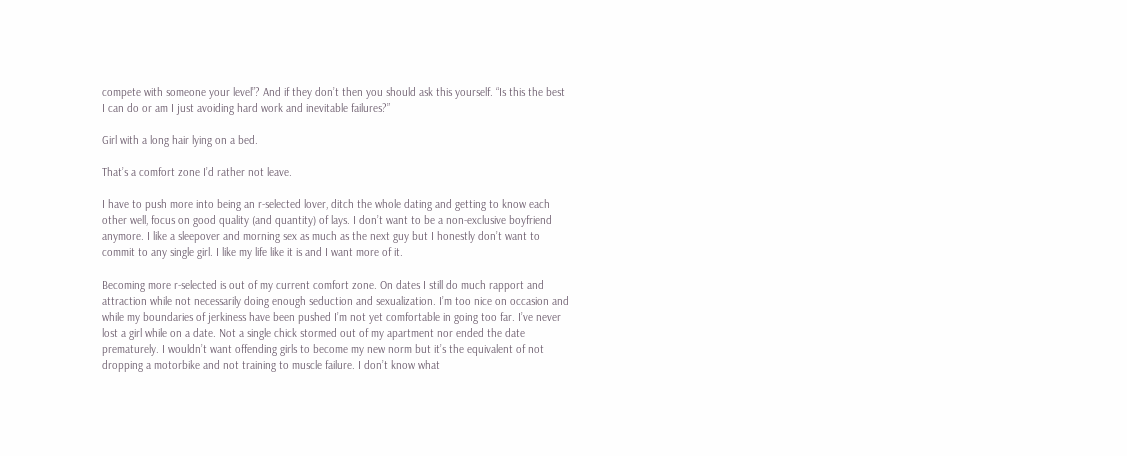compete with someone your level”? And if they don’t then you should ask this yourself. “Is this the best I can do or am I just avoiding hard work and inevitable failures?”

Girl with a long hair lying on a bed.

That’s a comfort zone I’d rather not leave.

I have to push more into being an r-selected lover, ditch the whole dating and getting to know each other well, focus on good quality (and quantity) of lays. I don’t want to be a non-exclusive boyfriend anymore. I like a sleepover and morning sex as much as the next guy but I honestly don’t want to commit to any single girl. I like my life like it is and I want more of it.

Becoming more r-selected is out of my current comfort zone. On dates I still do much rapport and attraction while not necessarily doing enough seduction and sexualization. I’m too nice on occasion and while my boundaries of jerkiness have been pushed I’m not yet comfortable in going too far. I’ve never lost a girl while on a date. Not a single chick stormed out of my apartment nor ended the date prematurely. I wouldn’t want offending girls to become my new norm but it’s the equivalent of not dropping a motorbike and not training to muscle failure. I don’t know what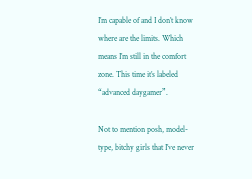I’m capable of and I don’t know where are the limits. Which means I’m still in the comfort zone. This time it’s labeled “advanced daygamer”.

Not to mention posh, model-type, bitchy girls that I’ve never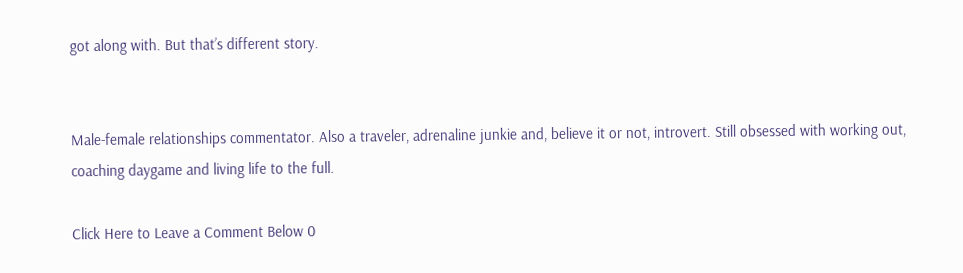got along with. But that’s different story.


Male-female relationships commentator. Also a traveler, adrenaline junkie and, believe it or not, introvert. Still obsessed with working out, coaching daygame and living life to the full.

Click Here to Leave a Comment Below 0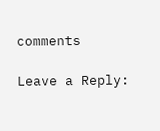comments

Leave a Reply: